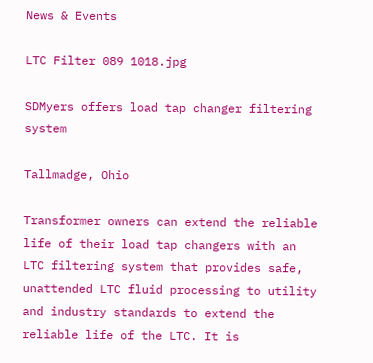News & Events

LTC Filter 089 1018.jpg

SDMyers offers load tap changer filtering system

Tallmadge, Ohio

Transformer owners can extend the reliable life of their load tap changers with an LTC filtering system that provides safe, unattended LTC fluid processing to utility and industry standards to extend the reliable life of the LTC. It is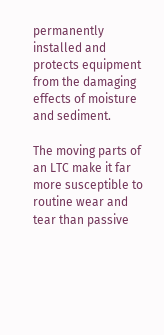permanently installed and protects equipment from the damaging effects of moisture and sediment.

The moving parts of an LTC make it far more susceptible to routine wear and tear than passive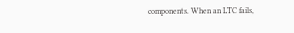components. When an LTC fails,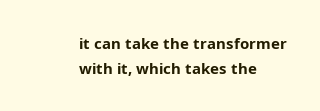it can take the transformer with it, which takes the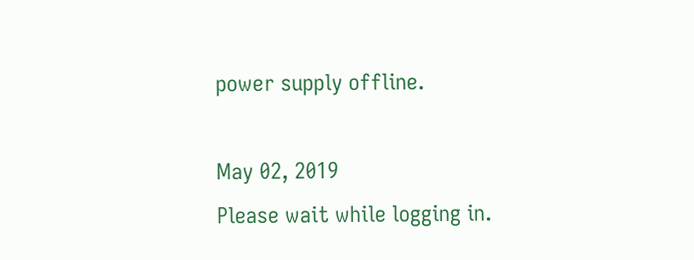power supply offline.

May 02, 2019
Please wait while logging in.